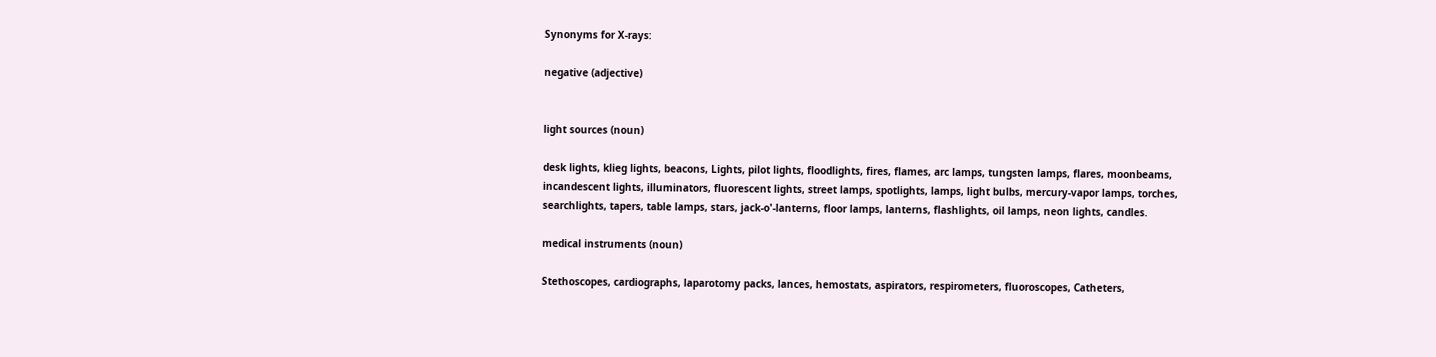Synonyms for X-rays:

negative (adjective)


light sources (noun)

desk lights, klieg lights, beacons, Lights, pilot lights, floodlights, fires, flames, arc lamps, tungsten lamps, flares, moonbeams, incandescent lights, illuminators, fluorescent lights, street lamps, spotlights, lamps, light bulbs, mercury-vapor lamps, torches, searchlights, tapers, table lamps, stars, jack-o'-lanterns, floor lamps, lanterns, flashlights, oil lamps, neon lights, candles.

medical instruments (noun)

Stethoscopes, cardiographs, laparotomy packs, lances, hemostats, aspirators, respirometers, fluoroscopes, Catheters,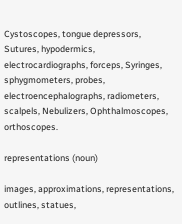Cystoscopes, tongue depressors, Sutures, hypodermics, electrocardiographs, forceps, Syringes, sphygmometers, probes, electroencephalographs, radiometers, scalpels, Nebulizers, Ophthalmoscopes, orthoscopes.

representations (noun)

images, approximations, representations, outlines, statues,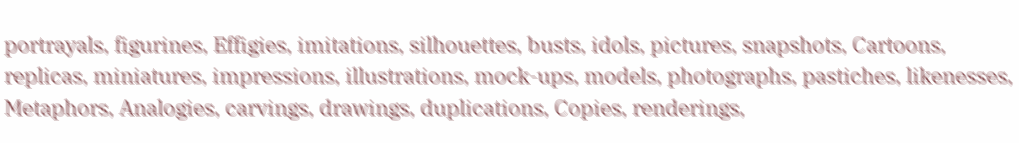portrayals, figurines, Effigies, imitations, silhouettes, busts, idols, pictures, snapshots, Cartoons, replicas, miniatures, impressions, illustrations, mock-ups, models, photographs, pastiches, likenesses, Metaphors, Analogies, carvings, drawings, duplications, Copies, renderings,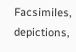Facsimiles, depictions,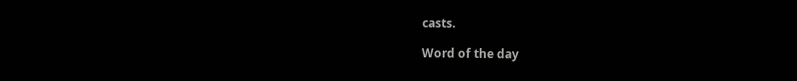casts.

Word of the day